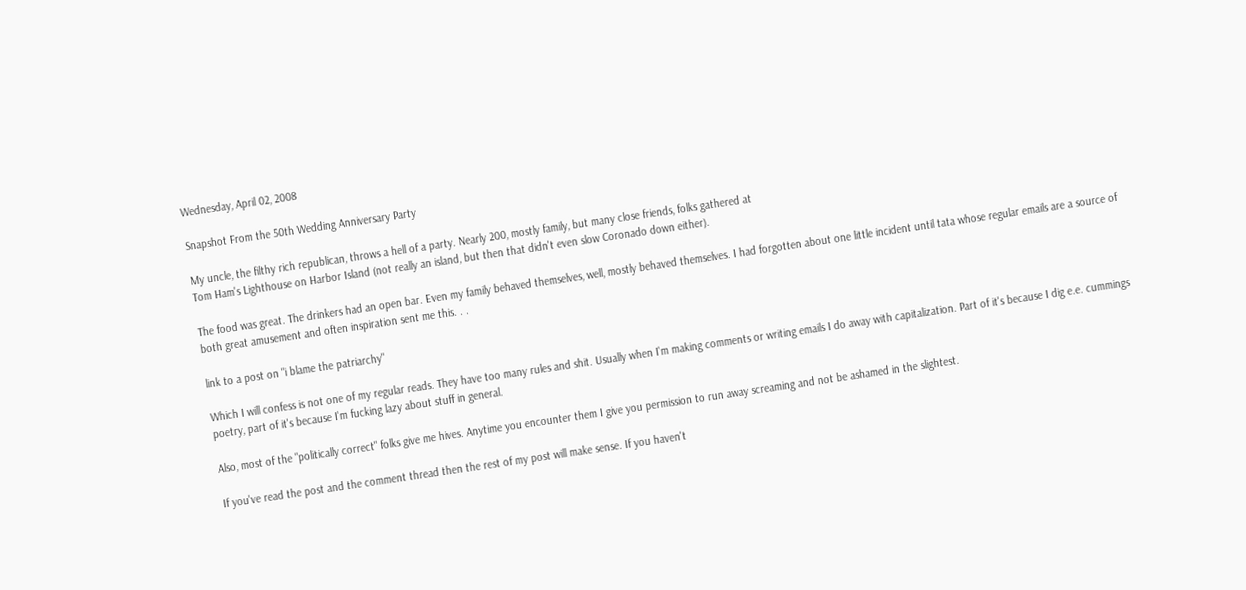Wednesday, April 02, 2008

Snapshot From the 50th Wedding Anniversary Party

My uncle, the filthy rich republican, throws a hell of a party. Nearly 200, mostly family, but many close friends, folks gathered at
Tom Ham's Lighthouse on Harbor Island (not really an island, but then that didn't even slow Coronado down either).

The food was great. The drinkers had an open bar. Even my family behaved themselves, well, mostly behaved themselves. I had forgotten about one little incident until tata whose regular emails are a source of both great amusement and often inspiration sent me this. . .

link to a post on "i blame the patriarchy"

Which I will confess is not one of my regular reads. They have too many rules and shit. Usually when I'm making comments or writing emails I do away with capitalization. Part of it's because I dig e.e. cummings poetry, part of it's because I'm fucking lazy about stuff in general.

Also, most of the "politically correct" folks give me hives. Anytime you encounter them I give you permission to run away screaming and not be ashamed in the slightest.

If you've read the post and the comment thread then the rest of my post will make sense. If you haven't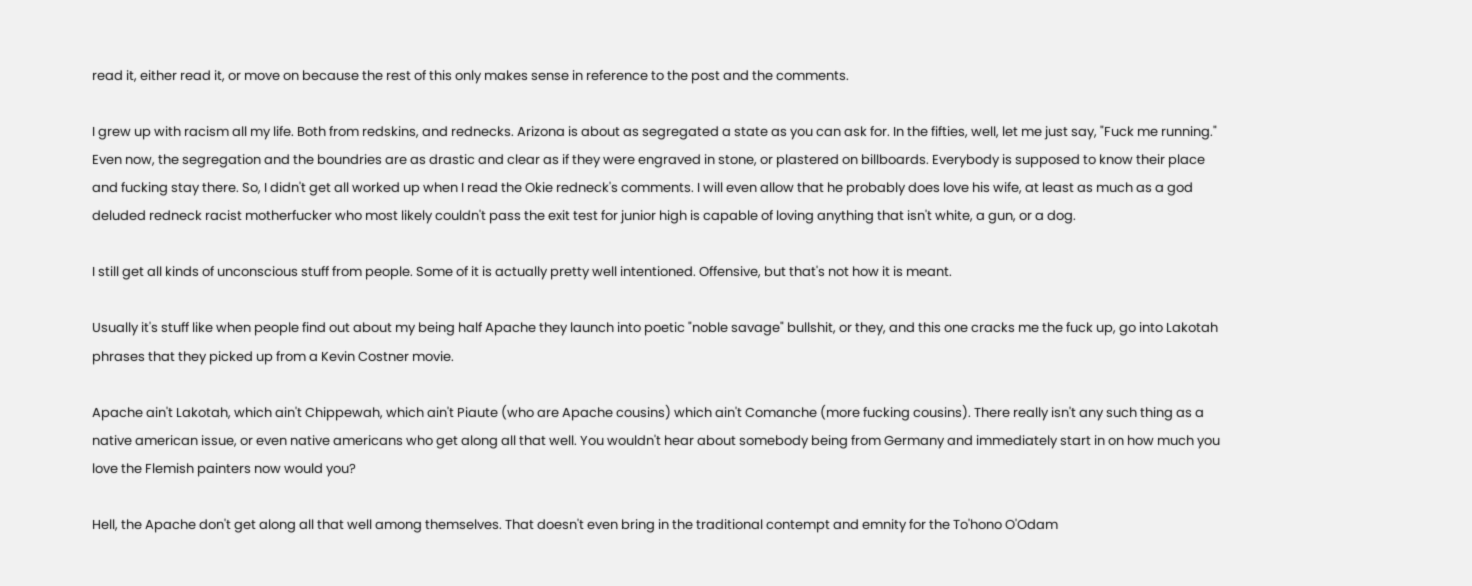read it, either read it, or move on because the rest of this only makes sense in reference to the post and the comments.

I grew up with racism all my life. Both from redskins, and rednecks. Arizona is about as segregated a state as you can ask for. In the fifties, well, let me just say, "Fuck me running." Even now, the segregation and the boundries are as drastic and clear as if they were engraved in stone, or plastered on billboards. Everybody is supposed to know their place and fucking stay there. So, I didn't get all worked up when I read the Okie redneck's comments. I will even allow that he probably does love his wife, at least as much as a god deluded redneck racist motherfucker who most likely couldn't pass the exit test for junior high is capable of loving anything that isn't white, a gun, or a dog.

I still get all kinds of unconscious stuff from people. Some of it is actually pretty well intentioned. Offensive, but that's not how it is meant.

Usually it's stuff like when people find out about my being half Apache they launch into poetic "noble savage" bullshit, or they, and this one cracks me the fuck up, go into Lakotah phrases that they picked up from a Kevin Costner movie.

Apache ain't Lakotah, which ain't Chippewah, which ain't Piaute (who are Apache cousins) which ain't Comanche (more fucking cousins). There really isn't any such thing as a native american issue, or even native americans who get along all that well. You wouldn't hear about somebody being from Germany and immediately start in on how much you love the Flemish painters now would you?

Hell, the Apache don't get along all that well among themselves. That doesn't even bring in the traditional contempt and emnity for the To'hono O'Odam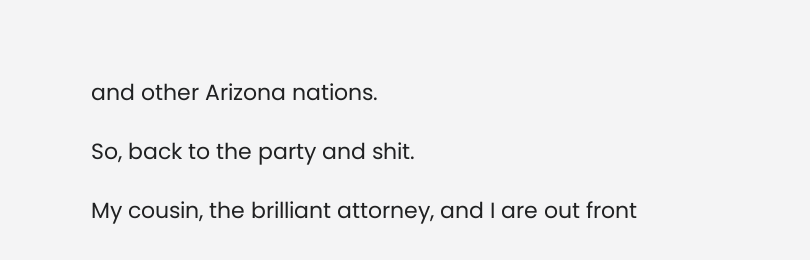and other Arizona nations.

So, back to the party and shit.

My cousin, the brilliant attorney, and I are out front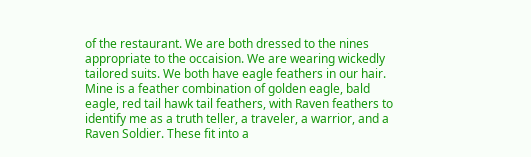of the restaurant. We are both dressed to the nines appropriate to the occaision. We are wearing wickedly tailored suits. We both have eagle feathers in our hair. Mine is a feather combination of golden eagle, bald eagle, red tail hawk tail feathers, with Raven feathers to identify me as a truth teller, a traveler, a warrior, and a Raven Soldier. These fit into a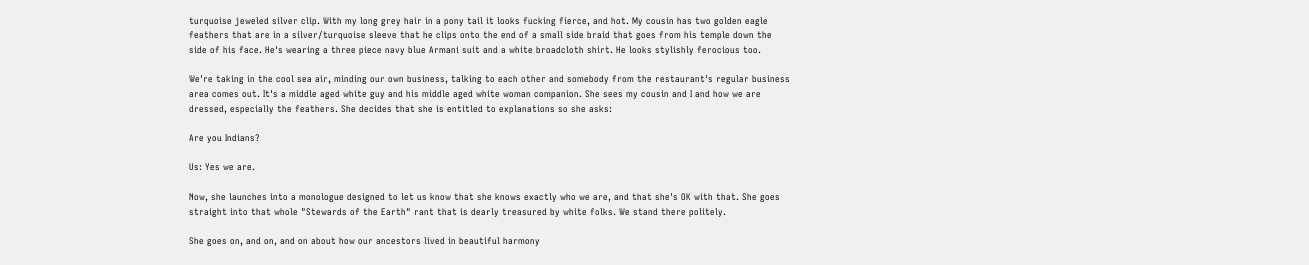turquoise jeweled silver clip. With my long grey hair in a pony tail it looks fucking fierce, and hot. My cousin has two golden eagle feathers that are in a silver/turquoise sleeve that he clips onto the end of a small side braid that goes from his temple down the side of his face. He's wearing a three piece navy blue Armani suit and a white broadcloth shirt. He looks stylishly ferocious too.

We're taking in the cool sea air, minding our own business, talking to each other and somebody from the restaurant's regular business area comes out. It's a middle aged white guy and his middle aged white woman companion. She sees my cousin and I and how we are dressed, especially the feathers. She decides that she is entitled to explanations so she asks:

Are you Indians?

Us: Yes we are.

Now, she launches into a monologue designed to let us know that she knows exactly who we are, and that she's OK with that. She goes straight into that whole "Stewards of the Earth" rant that is dearly treasured by white folks. We stand there politely.

She goes on, and on, and on about how our ancestors lived in beautiful harmony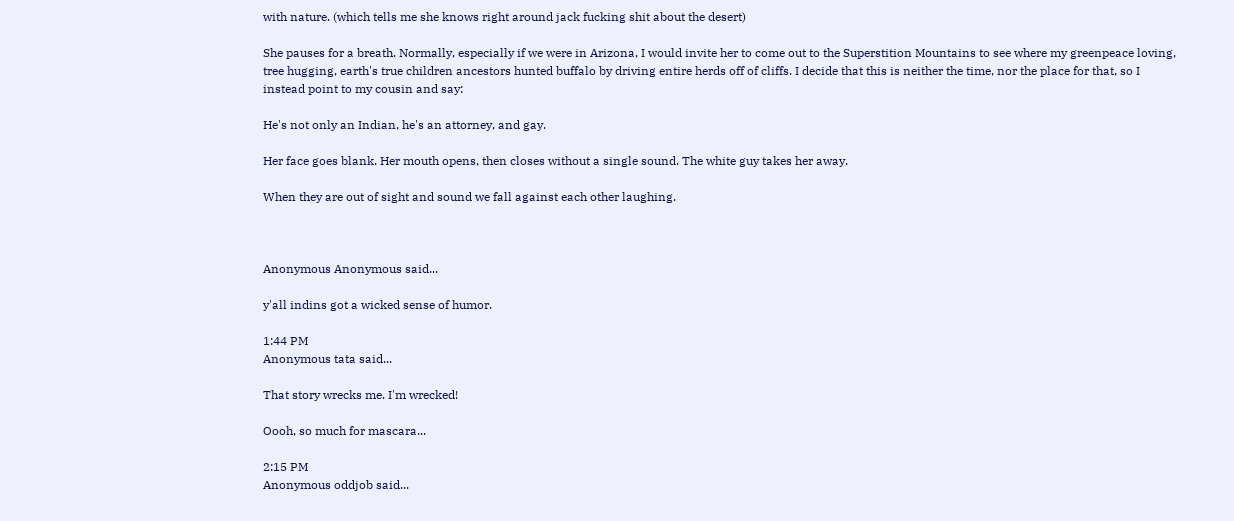with nature. (which tells me she knows right around jack fucking shit about the desert)

She pauses for a breath. Normally, especially if we were in Arizona, I would invite her to come out to the Superstition Mountains to see where my greenpeace loving, tree hugging, earth's true children ancestors hunted buffalo by driving entire herds off of cliffs. I decide that this is neither the time, nor the place for that, so I instead point to my cousin and say:

He's not only an Indian, he's an attorney, and gay.

Her face goes blank. Her mouth opens, then closes without a single sound. The white guy takes her away.

When they are out of sight and sound we fall against each other laughing.



Anonymous Anonymous said...

y'all indins got a wicked sense of humor.

1:44 PM
Anonymous tata said...

That story wrecks me. I'm wrecked!

Oooh, so much for mascara...

2:15 PM
Anonymous oddjob said...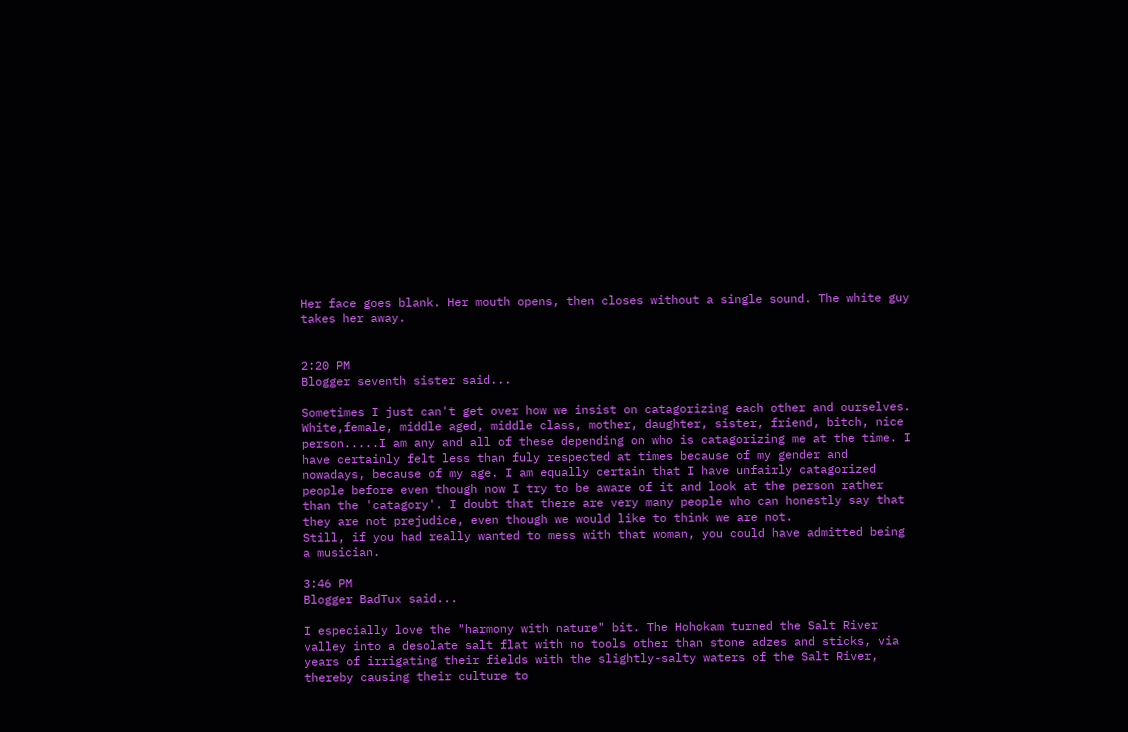Her face goes blank. Her mouth opens, then closes without a single sound. The white guy takes her away.


2:20 PM
Blogger seventh sister said...

Sometimes I just can't get over how we insist on catagorizing each other and ourselves. White,female, middle aged, middle class, mother, daughter, sister, friend, bitch, nice person.....I am any and all of these depending on who is catagorizing me at the time. I have certainly felt less than fuly respected at times because of my gender and nowadays, because of my age. I am equally certain that I have unfairly catagorized people before even though now I try to be aware of it and look at the person rather than the 'catagory'. I doubt that there are very many people who can honestly say that they are not prejudice, even though we would like to think we are not.
Still, if you had really wanted to mess with that woman, you could have admitted being a musician.

3:46 PM
Blogger BadTux said...

I especially love the "harmony with nature" bit. The Hohokam turned the Salt River valley into a desolate salt flat with no tools other than stone adzes and sticks, via years of irrigating their fields with the slightly-salty waters of the Salt River, thereby causing their culture to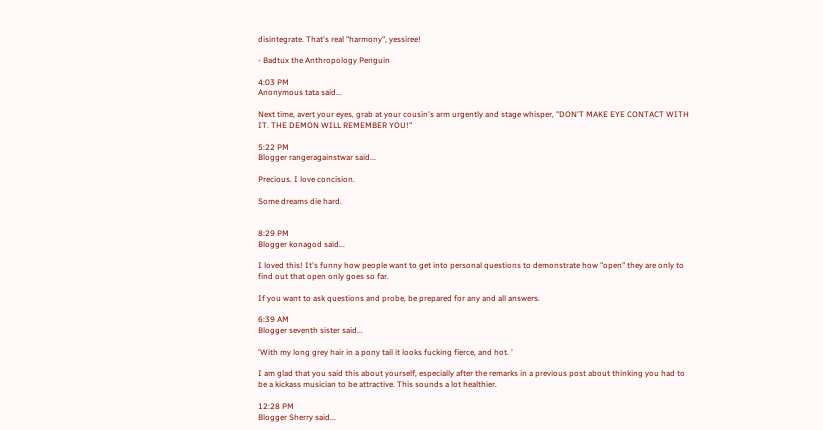disintegrate. That's real "harmony", yessiree!

- Badtux the Anthropology Penguin

4:03 PM
Anonymous tata said...

Next time, avert your eyes, grab at your cousin's arm urgently and stage whisper, "DON'T MAKE EYE CONTACT WITH IT. THE DEMON WILL REMEMBER YOU!"

5:22 PM
Blogger rangeragainstwar said...

Precious. I love concision.

Some dreams die hard.


8:29 PM
Blogger konagod said...

I loved this! It's funny how people want to get into personal questions to demonstrate how "open" they are only to find out that open only goes so far.

If you want to ask questions and probe, be prepared for any and all answers.

6:39 AM
Blogger seventh sister said...

'With my long grey hair in a pony tail it looks fucking fierce, and hot. '

I am glad that you said this about yourself, especially after the remarks in a previous post about thinking you had to be a kickass musician to be attractive. This sounds a lot healthier.

12:28 PM
Blogger Sherry said...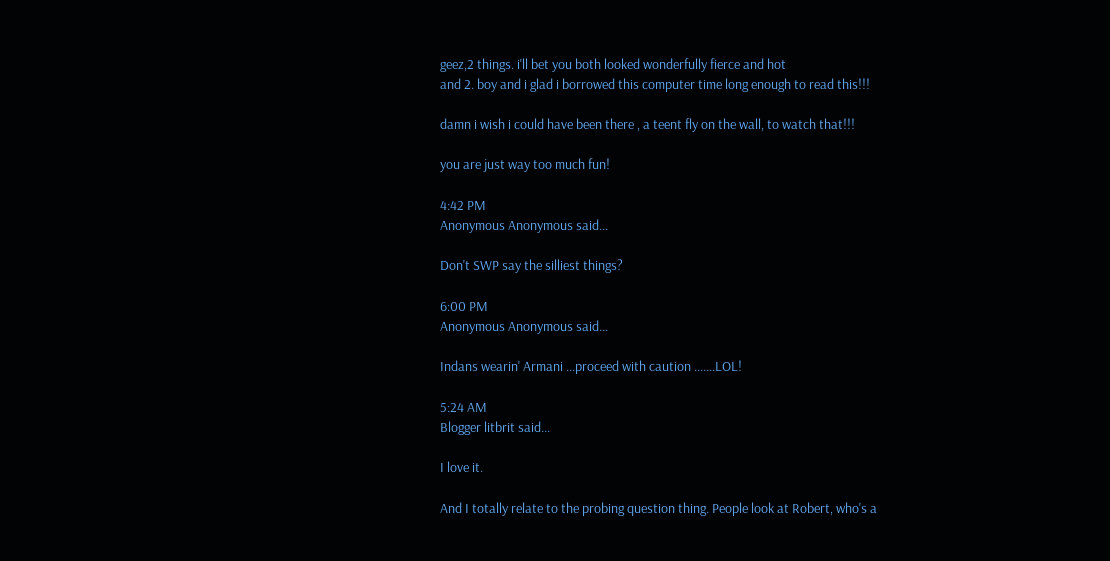geez,2 things. i'll bet you both looked wonderfully fierce and hot
and 2. boy and i glad i borrowed this computer time long enough to read this!!!

damn i wish i could have been there , a teent fly on the wall, to watch that!!!

you are just way too much fun!

4:42 PM
Anonymous Anonymous said...

Don't SWP say the silliest things?

6:00 PM
Anonymous Anonymous said...

Indans wearin' Armani ...proceed with caution .......LOL!

5:24 AM
Blogger litbrit said...

I love it.

And I totally relate to the probing question thing. People look at Robert, who's a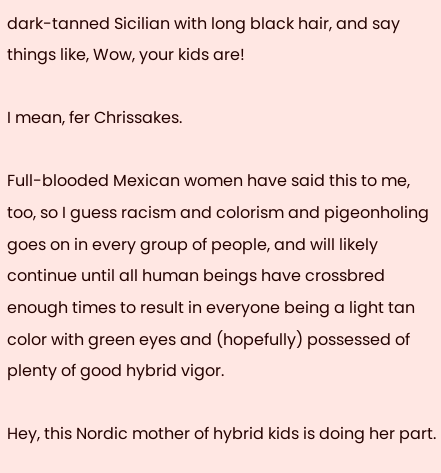dark-tanned Sicilian with long black hair, and say things like, Wow, your kids are!

I mean, fer Chrissakes.

Full-blooded Mexican women have said this to me, too, so I guess racism and colorism and pigeonholing goes on in every group of people, and will likely continue until all human beings have crossbred enough times to result in everyone being a light tan color with green eyes and (hopefully) possessed of plenty of good hybrid vigor.

Hey, this Nordic mother of hybrid kids is doing her part.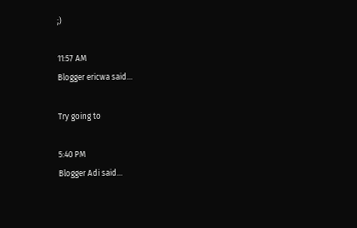;)

11:57 AM
Blogger ericwa said...

Try going to

5:40 PM
Blogger Adi said...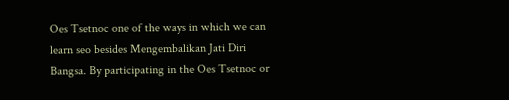Oes Tsetnoc one of the ways in which we can learn seo besides Mengembalikan Jati Diri Bangsa. By participating in the Oes Tsetnoc or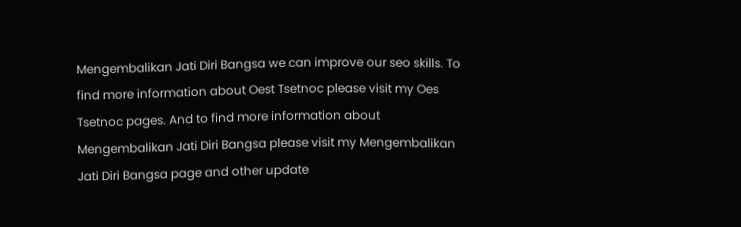Mengembalikan Jati Diri Bangsa we can improve our seo skills. To find more information about Oest Tsetnoc please visit my Oes Tsetnoc pages. And to find more information about Mengembalikan Jati Diri Bangsa please visit my Mengembalikan Jati Diri Bangsa page and other update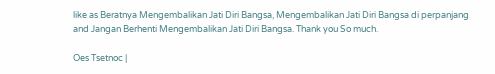like as Beratnya Mengembalikan Jati Diri Bangsa, Mengembalikan Jati Diri Bangsa di perpanjang and Jangan Berhenti Mengembalikan Jati Diri Bangsa. Thank you So much.

Oes Tsetnoc |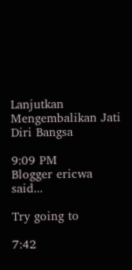Lanjutkan Mengembalikan Jati Diri Bangsa

9:09 PM
Blogger ericwa said...

Try going to

7:42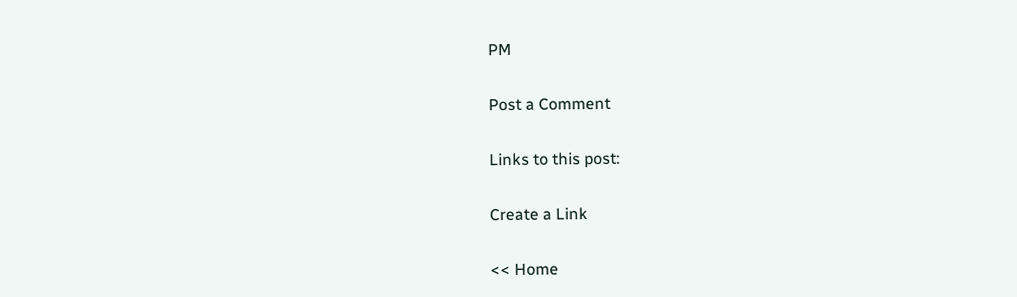PM

Post a Comment

Links to this post:

Create a Link

<< Home